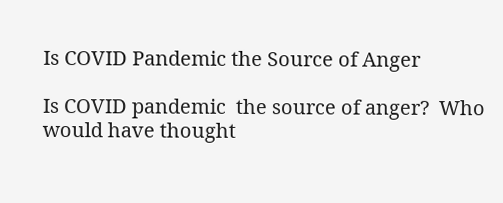Is COVID Pandemic the Source of Anger

Is COVID pandemic  the source of anger?  Who would have thought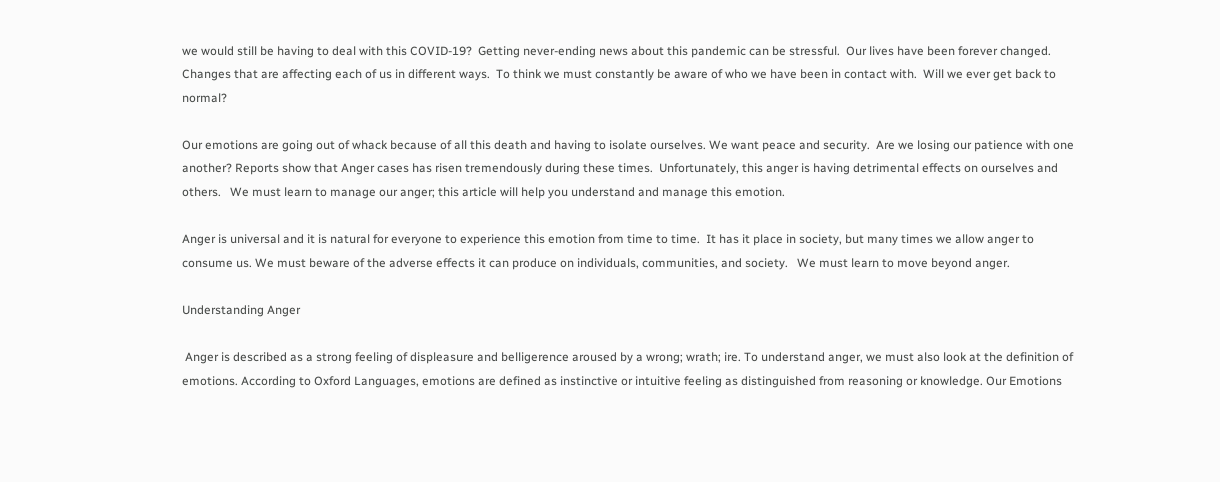we would still be having to deal with this COVID-19?  Getting never-ending news about this pandemic can be stressful.  Our lives have been forever changed.  Changes that are affecting each of us in different ways.  To think we must constantly be aware of who we have been in contact with.  Will we ever get back to normal?

Our emotions are going out of whack because of all this death and having to isolate ourselves. We want peace and security.  Are we losing our patience with one another? Reports show that Anger cases has risen tremendously during these times.  Unfortunately, this anger is having detrimental effects on ourselves and others.   We must learn to manage our anger; this article will help you understand and manage this emotion.

Anger is universal and it is natural for everyone to experience this emotion from time to time.  It has it place in society, but many times we allow anger to consume us. We must beware of the adverse effects it can produce on individuals, communities, and society.   We must learn to move beyond anger.

Understanding Anger

 Anger is described as a strong feeling of displeasure and belligerence aroused by a wrong; wrath; ire. To understand anger, we must also look at the definition of emotions. According to Oxford Languages, emotions are defined as instinctive or intuitive feeling as distinguished from reasoning or knowledge. Our Emotions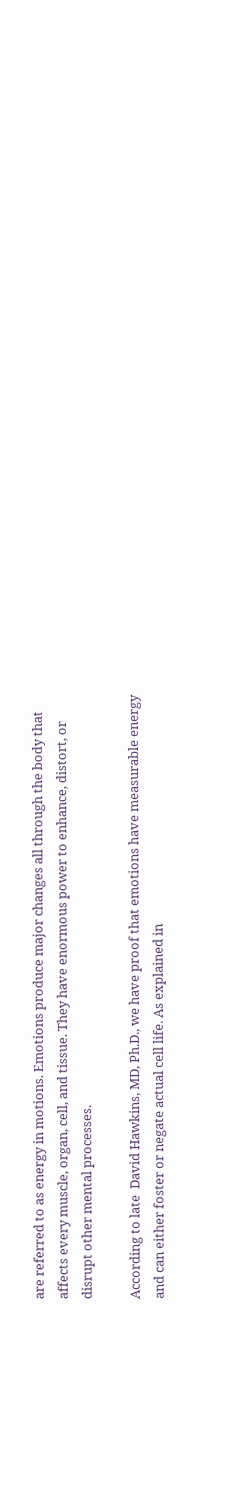are referred to as energy in motions. Emotions produce major changes all through the body that affects every muscle, organ, cell, and tissue. They have enormous power to enhance, distort, or disrupt other mental processes.

According to late  David Hawkins, MD, Ph.D., we have proof that emotions have measurable energy and can either foster or negate actual cell life. As explained in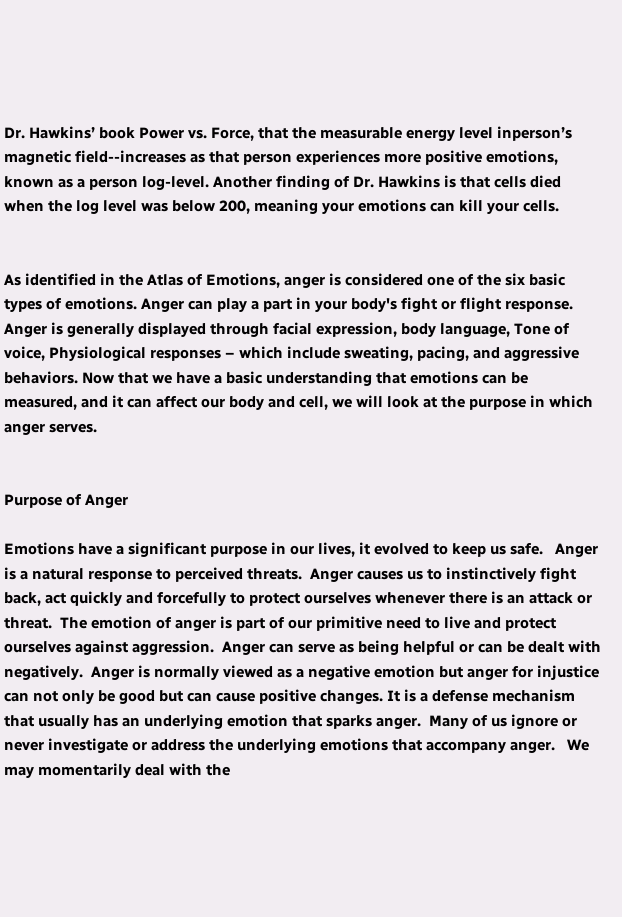Dr. Hawkins’ book Power vs. Force, that the measurable energy level inperson’s magnetic field--increases as that person experiences more positive emotions, known as a person log-level. Another finding of Dr. Hawkins is that cells died when the log level was below 200, meaning your emotions can kill your cells.


As identified in the Atlas of Emotions, anger is considered one of the six basic types of emotions. Anger can play a part in your body's fight or flight response. Anger is generally displayed through facial expression, body language, Tone of voice, Physiological responses – which include sweating, pacing, and aggressive behaviors. Now that we have a basic understanding that emotions can be measured, and it can affect our body and cell, we will look at the purpose in which anger serves.


Purpose of Anger

Emotions have a significant purpose in our lives, it evolved to keep us safe.   Anger is a natural response to perceived threats.  Anger causes us to instinctively fight back, act quickly and forcefully to protect ourselves whenever there is an attack or threat.  The emotion of anger is part of our primitive need to live and protect ourselves against aggression.  Anger can serve as being helpful or can be dealt with negatively.  Anger is normally viewed as a negative emotion but anger for injustice can not only be good but can cause positive changes. It is a defense mechanism that usually has an underlying emotion that sparks anger.  Many of us ignore or never investigate or address the underlying emotions that accompany anger.   We may momentarily deal with the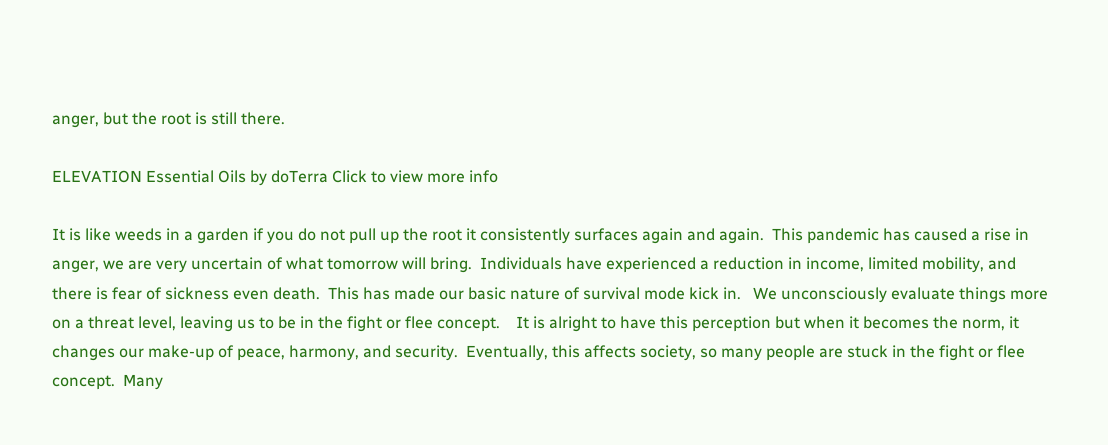anger, but the root is still there.

ELEVATION Essential Oils by doTerra Click to view more info

It is like weeds in a garden if you do not pull up the root it consistently surfaces again and again.  This pandemic has caused a rise in anger, we are very uncertain of what tomorrow will bring.  Individuals have experienced a reduction in income, limited mobility, and there is fear of sickness even death.  This has made our basic nature of survival mode kick in.   We unconsciously evaluate things more on a threat level, leaving us to be in the fight or flee concept.    It is alright to have this perception but when it becomes the norm, it changes our make-up of peace, harmony, and security.  Eventually, this affects society, so many people are stuck in the fight or flee concept.  Many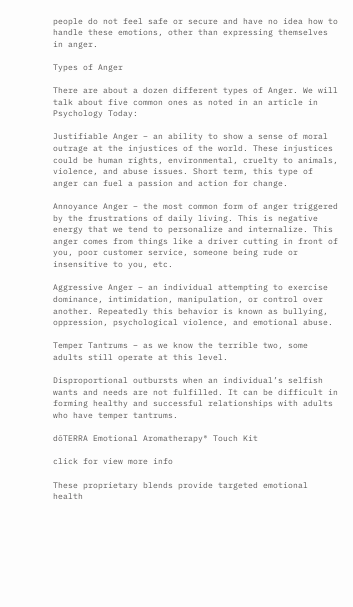people do not feel safe or secure and have no idea how to handle these emotions, other than expressing themselves in anger.

Types of Anger

There are about a dozen different types of Anger. We will talk about five common ones as noted in an article in  Psychology Today:

Justifiable Anger – an ability to show a sense of moral outrage at the injustices of the world. These injustices could be human rights, environmental, cruelty to animals, violence, and abuse issues. Short term, this type of anger can fuel a passion and action for change.

Annoyance Anger – the most common form of anger triggered by the frustrations of daily living. This is negative energy that we tend to personalize and internalize. This anger comes from things like a driver cutting in front of you, poor customer service, someone being rude or insensitive to you, etc.

Aggressive Anger – an individual attempting to exercise dominance, intimidation, manipulation, or control over another. Repeatedly this behavior is known as bullying, oppression, psychological violence, and emotional abuse.

Temper Tantrums – as we know the terrible two, some adults still operate at this level.

Disproportional outbursts when an individual’s selfish wants and needs are not fulfilled. It can be difficult in forming healthy and successful relationships with adults who have temper tantrums.

dōTERRA Emotional Aromatherapy® Touch Kit

click for view more info

These proprietary blends provide targeted emotional health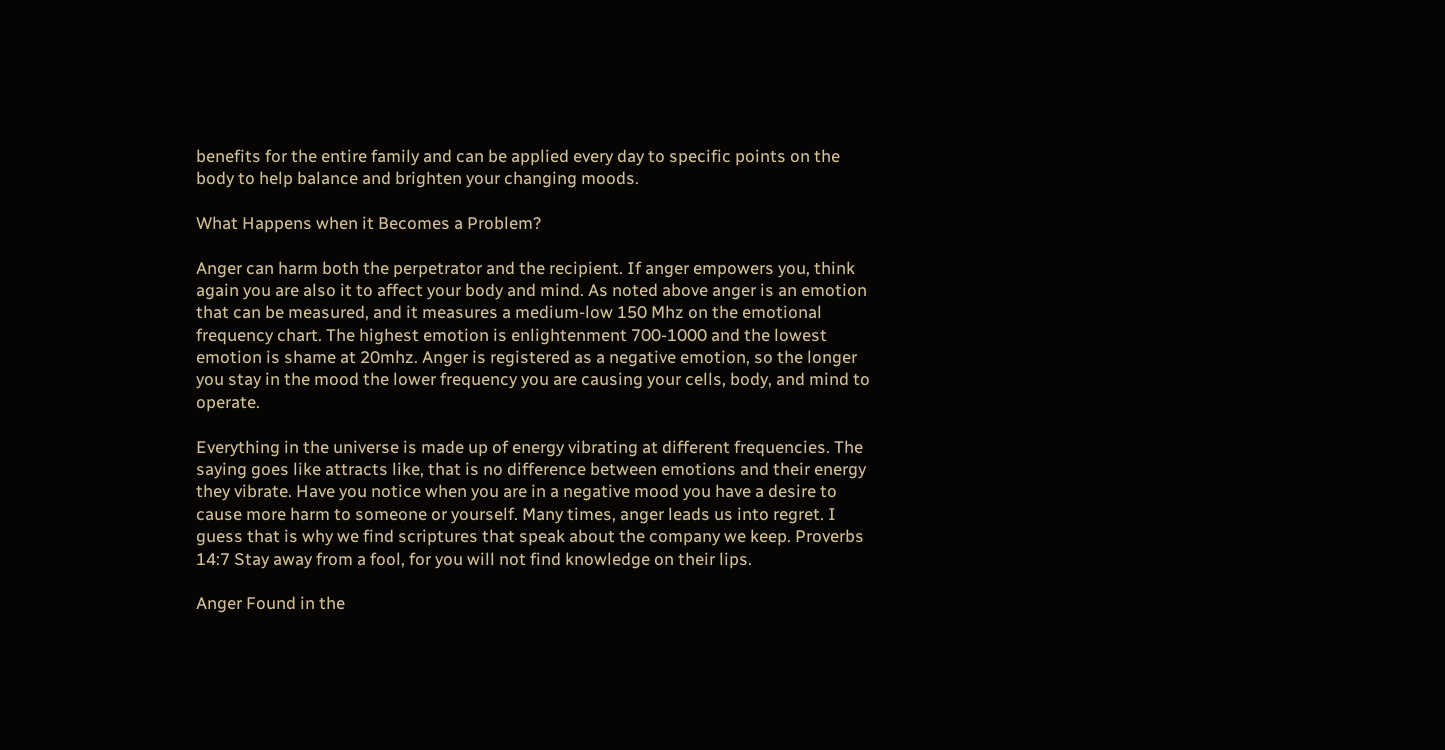benefits for the entire family and can be applied every day to specific points on the body to help balance and brighten your changing moods.

What Happens when it Becomes a Problem?

Anger can harm both the perpetrator and the recipient. If anger empowers you, think again you are also it to affect your body and mind. As noted above anger is an emotion that can be measured, and it measures a medium-low 150 Mhz on the emotional frequency chart. The highest emotion is enlightenment 700-1000 and the lowest emotion is shame at 20mhz. Anger is registered as a negative emotion, so the longer you stay in the mood the lower frequency you are causing your cells, body, and mind to operate.

Everything in the universe is made up of energy vibrating at different frequencies. The saying goes like attracts like, that is no difference between emotions and their energy they vibrate. Have you notice when you are in a negative mood you have a desire to cause more harm to someone or yourself. Many times, anger leads us into regret. I guess that is why we find scriptures that speak about the company we keep. Proverbs 14:7 Stay away from a fool, for you will not find knowledge on their lips.

Anger Found in the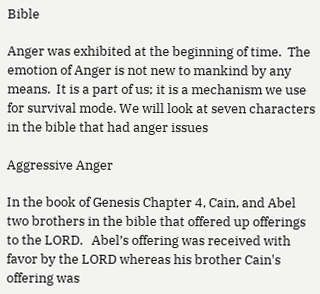Bible

Anger was exhibited at the beginning of time.  The emotion of Anger is not new to mankind by any means.  It is a part of us; it is a mechanism we use for survival mode. We will look at seven characters in the bible that had anger issues

Aggressive Anger

In the book of Genesis Chapter 4, Cain, and Abel two brothers in the bible that offered up offerings to the LORD.   Abel’s offering was received with favor by the LORD whereas his brother Cain's offering was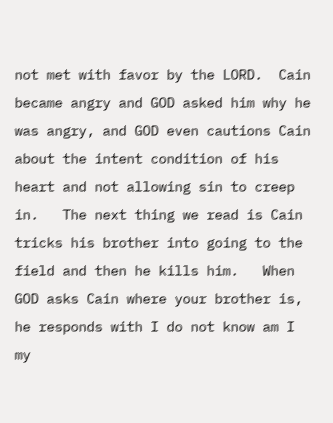not met with favor by the LORD.  Cain became angry and GOD asked him why he was angry, and GOD even cautions Cain about the intent condition of his heart and not allowing sin to creep in.   The next thing we read is Cain tricks his brother into going to the field and then he kills him.   When GOD asks Cain where your brother is, he responds with I do not know am I my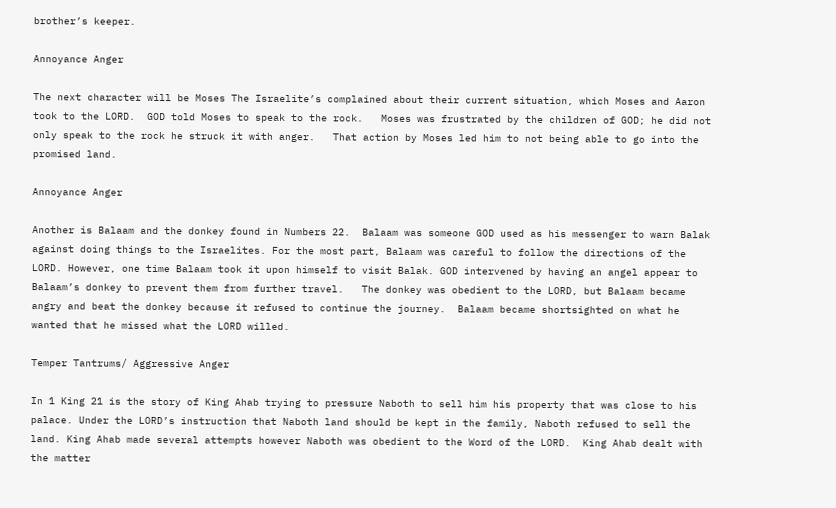brother’s keeper.

Annoyance Anger

The next character will be Moses The Israelite’s complained about their current situation, which Moses and Aaron took to the LORD.  GOD told Moses to speak to the rock.   Moses was frustrated by the children of GOD; he did not only speak to the rock he struck it with anger.   That action by Moses led him to not being able to go into the promised land.

Annoyance Anger

Another is Balaam and the donkey found in Numbers 22.  Balaam was someone GOD used as his messenger to warn Balak against doing things to the Israelites. For the most part, Balaam was careful to follow the directions of the LORD. However, one time Balaam took it upon himself to visit Balak. GOD intervened by having an angel appear to Balaam’s donkey to prevent them from further travel.   The donkey was obedient to the LORD, but Balaam became angry and beat the donkey because it refused to continue the journey.  Balaam became shortsighted on what he wanted that he missed what the LORD willed.

Temper Tantrums/ Aggressive Anger

In 1 King 21 is the story of King Ahab trying to pressure Naboth to sell him his property that was close to his palace. Under the LORD’s instruction that Naboth land should be kept in the family, Naboth refused to sell the land. King Ahab made several attempts however Naboth was obedient to the Word of the LORD.  King Ahab dealt with the matter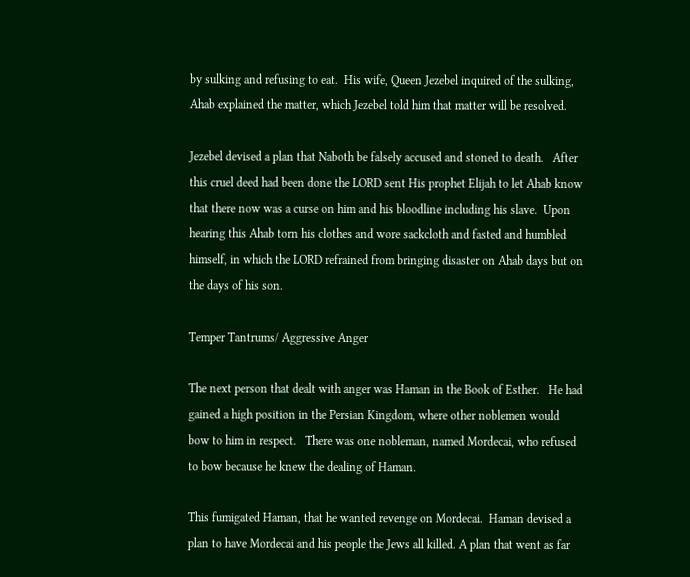by sulking and refusing to eat.  His wife, Queen Jezebel inquired of the sulking, Ahab explained the matter, which Jezebel told him that matter will be resolved.

Jezebel devised a plan that Naboth be falsely accused and stoned to death.   After this cruel deed had been done the LORD sent His prophet Elijah to let Ahab know that there now was a curse on him and his bloodline including his slave.  Upon hearing this Ahab torn his clothes and wore sackcloth and fasted and humbled himself, in which the LORD refrained from bringing disaster on Ahab days but on the days of his son.

Temper Tantrums/ Aggressive Anger

The next person that dealt with anger was Haman in the Book of Esther.   He had gained a high position in the Persian Kingdom, where other noblemen would bow to him in respect.   There was one nobleman, named Mordecai, who refused to bow because he knew the dealing of Haman.

This fumigated Haman, that he wanted revenge on Mordecai.  Haman devised a plan to have Mordecai and his people the Jews all killed. A plan that went as far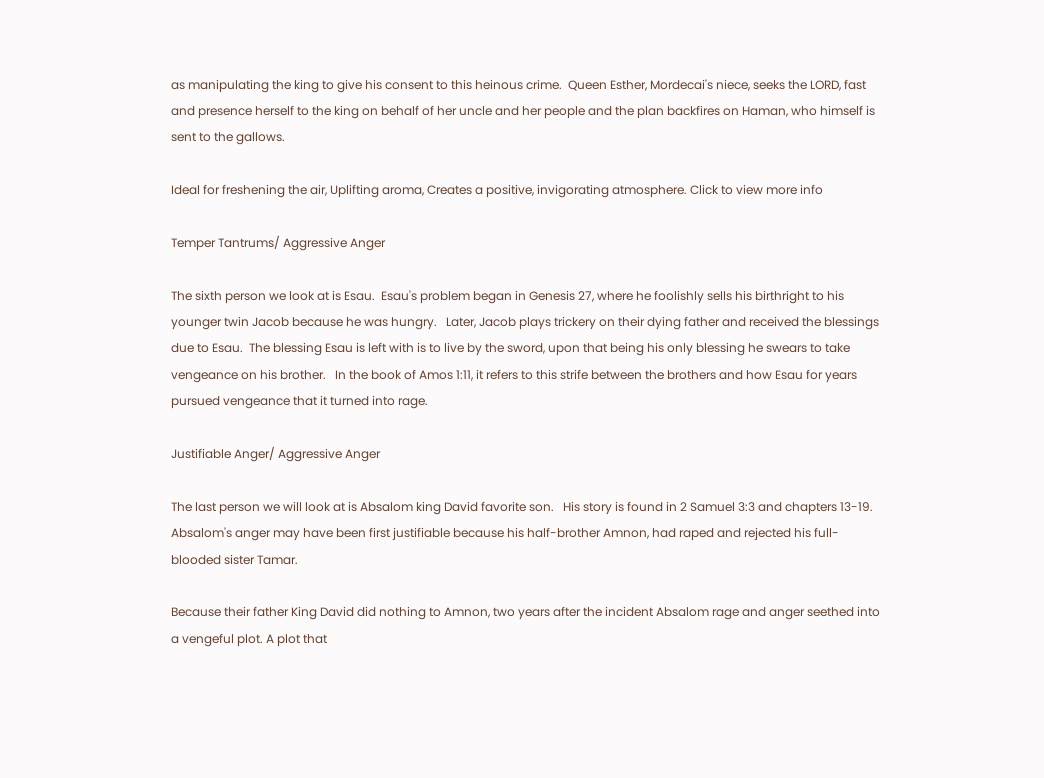as manipulating the king to give his consent to this heinous crime.  Queen Esther, Mordecai's niece, seeks the LORD, fast and presence herself to the king on behalf of her uncle and her people and the plan backfires on Haman, who himself is sent to the gallows.

Ideal for freshening the air, Uplifting aroma, Creates a positive, invigorating atmosphere. Click to view more info

Temper Tantrums/ Aggressive Anger

The sixth person we look at is Esau.  Esau's problem began in Genesis 27, where he foolishly sells his birthright to his younger twin Jacob because he was hungry.   Later, Jacob plays trickery on their dying father and received the blessings due to Esau.  The blessing Esau is left with is to live by the sword, upon that being his only blessing he swears to take vengeance on his brother.   In the book of Amos 1:11, it refers to this strife between the brothers and how Esau for years pursued vengeance that it turned into rage.

Justifiable Anger/ Aggressive Anger

The last person we will look at is Absalom king David favorite son.   His story is found in 2 Samuel 3:3 and chapters 13-19.  Absalom's anger may have been first justifiable because his half-brother Amnon, had raped and rejected his full-blooded sister Tamar.

Because their father King David did nothing to Amnon, two years after the incident Absalom rage and anger seethed into a vengeful plot. A plot that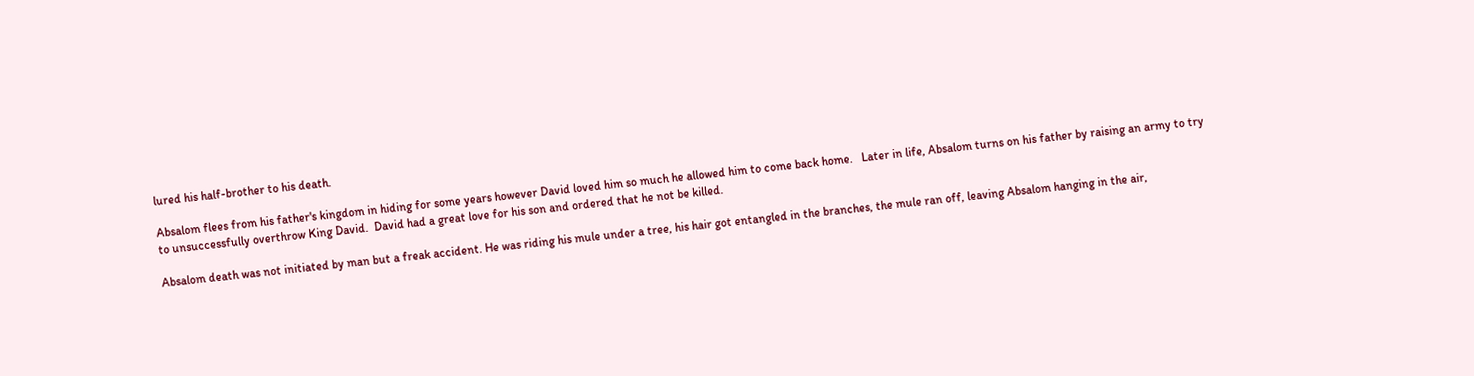lured his half-brother to his death.

Absalom flees from his father's kingdom in hiding for some years however David loved him so much he allowed him to come back home.   Later in life, Absalom turns on his father by raising an army to try to unsuccessfully overthrow King David.  David had a great love for his son and ordered that he not be killed.

Absalom death was not initiated by man but a freak accident. He was riding his mule under a tree, his hair got entangled in the branches, the mule ran off, leaving Absalom hanging in the air,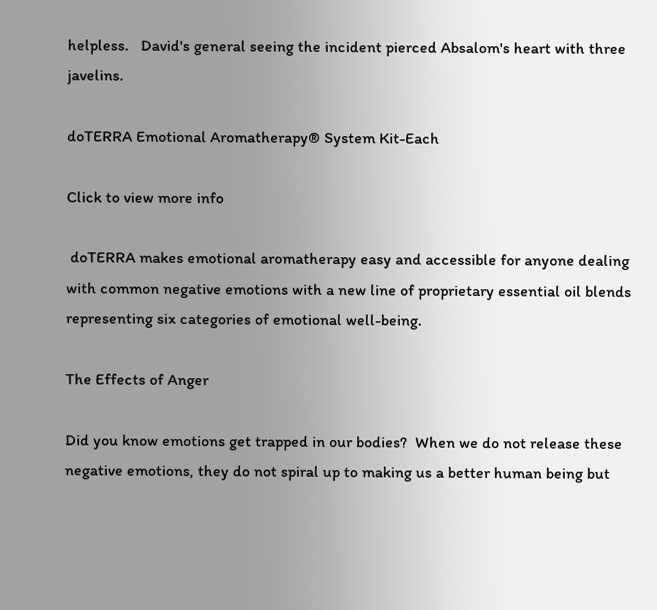helpless.   David's general seeing the incident pierced Absalom's heart with three javelins.

doTERRA Emotional Aromatherapy® System Kit-Each

Click to view more info

 doTERRA makes emotional aromatherapy easy and accessible for anyone dealing with common negative emotions with a new line of proprietary essential oil blends representing six categories of emotional well-being.

The Effects of Anger

Did you know emotions get trapped in our bodies?  When we do not release these negative emotions, they do not spiral up to making us a better human being but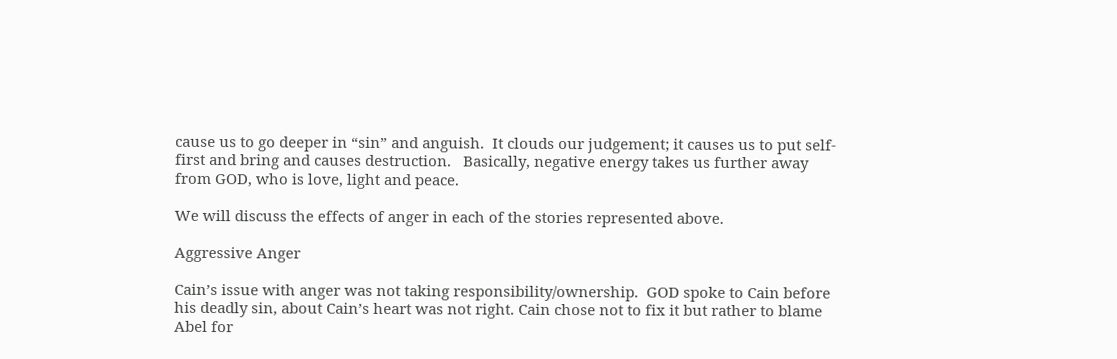cause us to go deeper in “sin” and anguish.  It clouds our judgement; it causes us to put self-first and bring and causes destruction.   Basically, negative energy takes us further away from GOD, who is love, light and peace.

We will discuss the effects of anger in each of the stories represented above.

Aggressive Anger

Cain’s issue with anger was not taking responsibility/ownership.  GOD spoke to Cain before his deadly sin, about Cain’s heart was not right. Cain chose not to fix it but rather to blame Abel for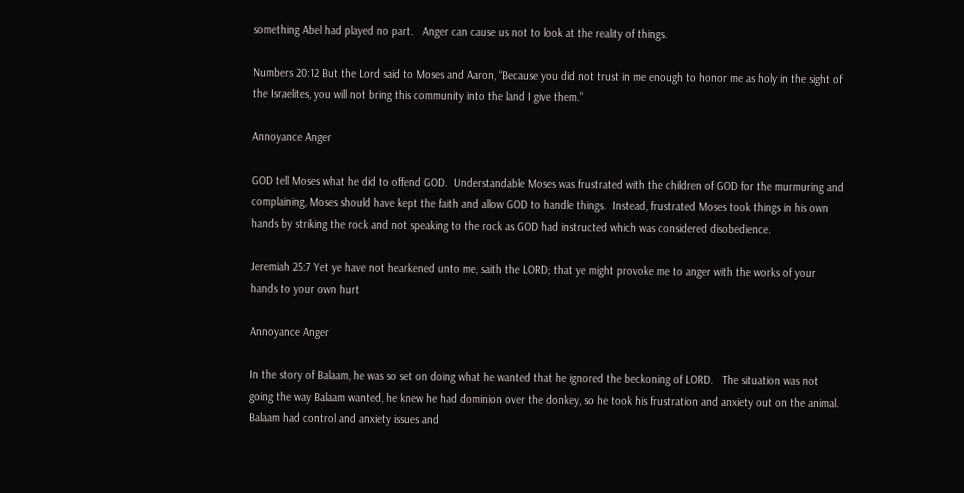something Abel had played no part.   Anger can cause us not to look at the reality of things.

Numbers 20:12 But the Lord said to Moses and Aaron, “Because you did not trust in me enough to honor me as holy in the sight of the Israelites, you will not bring this community into the land I give them.”

Annoyance Anger

GOD tell Moses what he did to offend GOD.  Understandable Moses was frustrated with the children of GOD for the murmuring and complaining, Moses should have kept the faith and allow GOD to handle things.  Instead, frustrated Moses took things in his own hands by striking the rock and not speaking to the rock as GOD had instructed which was considered disobedience.

Jeremiah 25:7 Yet ye have not hearkened unto me, saith the LORD; that ye might provoke me to anger with the works of your hands to your own hurt

Annoyance Anger

In the story of Balaam, he was so set on doing what he wanted that he ignored the beckoning of LORD.   The situation was not going the way Balaam wanted, he knew he had dominion over the donkey, so he took his frustration and anxiety out on the animal.  Balaam had control and anxiety issues and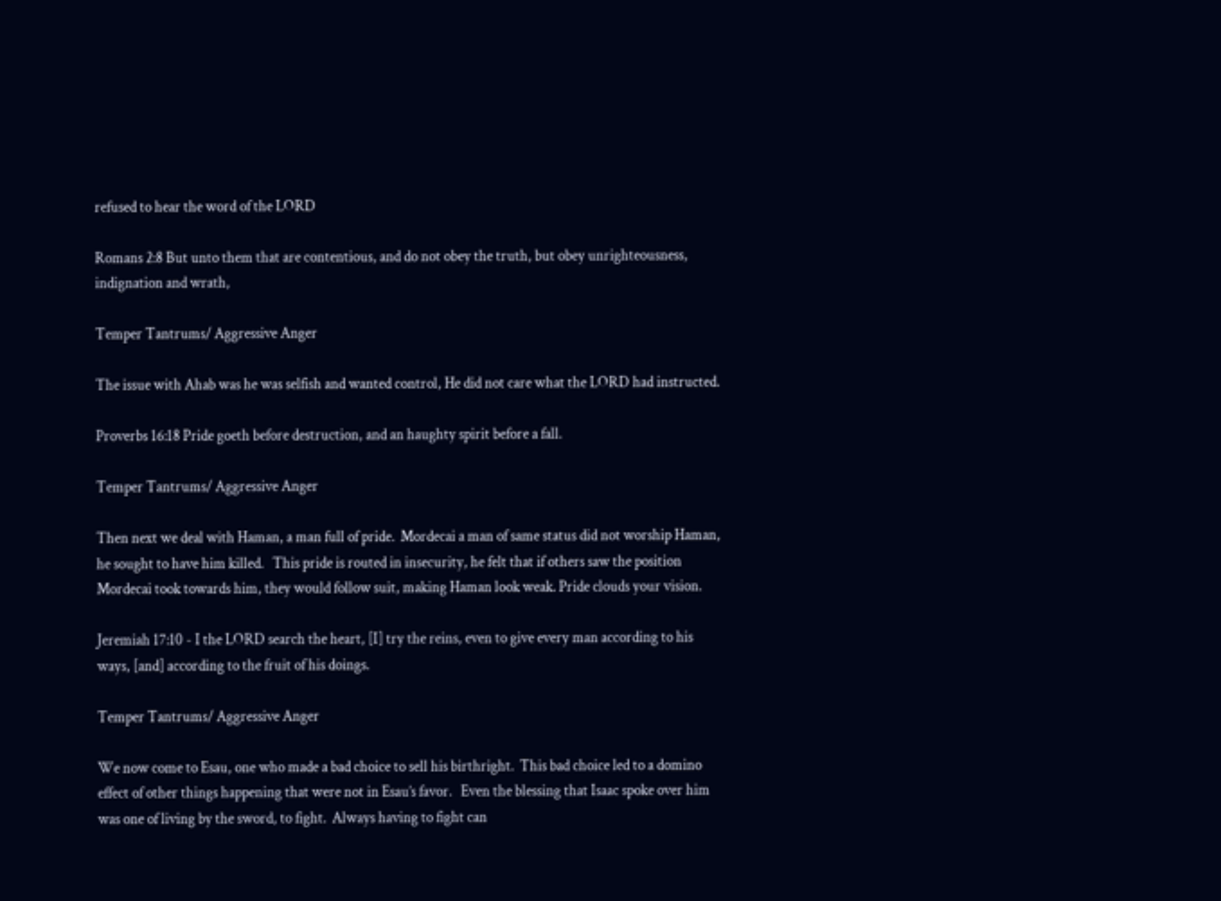refused to hear the word of the LORD

Romans 2:8 But unto them that are contentious, and do not obey the truth, but obey unrighteousness, indignation and wrath,

Temper Tantrums/ Aggressive Anger

The issue with Ahab was he was selfish and wanted control, He did not care what the LORD had instructed.

Proverbs 16:18 Pride goeth before destruction, and an haughty spirit before a fall.

Temper Tantrums/ Aggressive Anger

Then next we deal with Haman, a man full of pride.  Mordecai a man of same status did not worship Haman, he sought to have him killed.   This pride is routed in insecurity, he felt that if others saw the position Mordecai took towards him, they would follow suit, making Haman look weak. Pride clouds your vision.

Jeremiah 17:10 - I the LORD search the heart, [I] try the reins, even to give every man according to his ways, [and] according to the fruit of his doings.

Temper Tantrums/ Aggressive Anger

We now come to Esau, one who made a bad choice to sell his birthright.  This bad choice led to a domino effect of other things happening that were not in Esau’s favor.   Even the blessing that Isaac spoke over him was one of living by the sword, to fight.  Always having to fight can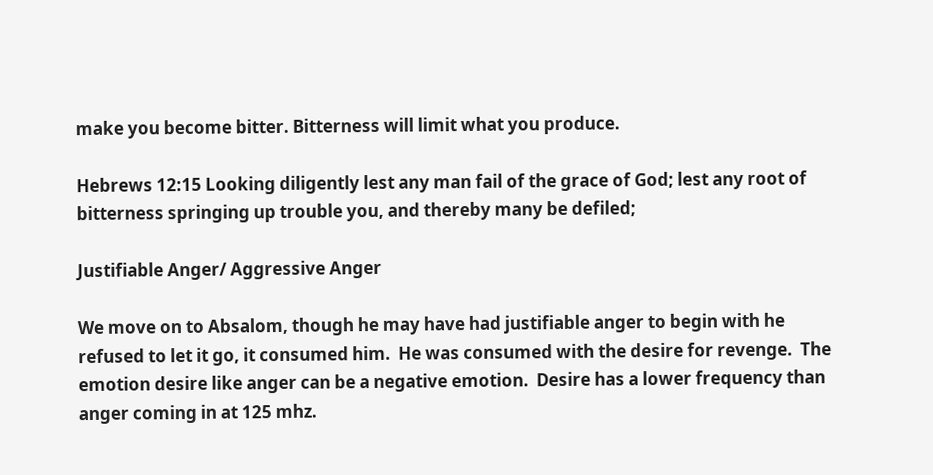make you become bitter. Bitterness will limit what you produce.

Hebrews 12:15 Looking diligently lest any man fail of the grace of God; lest any root of bitterness springing up trouble you, and thereby many be defiled;

Justifiable Anger/ Aggressive Anger

We move on to Absalom, though he may have had justifiable anger to begin with he refused to let it go, it consumed him.  He was consumed with the desire for revenge.  The emotion desire like anger can be a negative emotion.  Desire has a lower frequency than anger coming in at 125 mhz.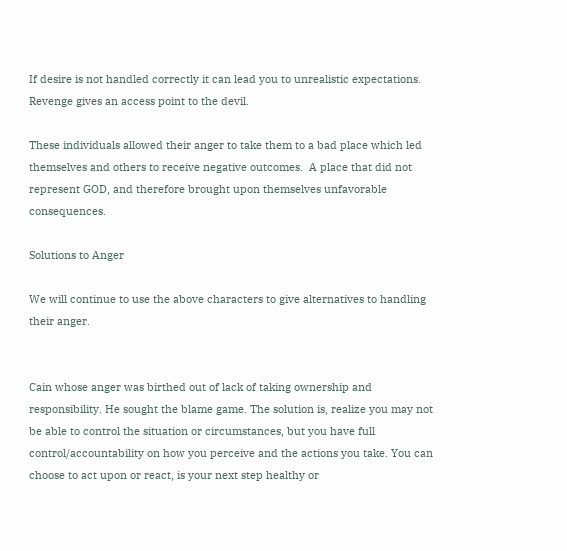If desire is not handled correctly it can lead you to unrealistic expectations.  Revenge gives an access point to the devil.

These individuals allowed their anger to take them to a bad place which led themselves and others to receive negative outcomes.  A place that did not represent GOD, and therefore brought upon themselves unfavorable consequences.

Solutions to Anger

We will continue to use the above characters to give alternatives to handling their anger.


Cain whose anger was birthed out of lack of taking ownership and responsibility. He sought the blame game. The solution is, realize you may not be able to control the situation or circumstances, but you have full control/accountability on how you perceive and the actions you take. You can choose to act upon or react, is your next step healthy or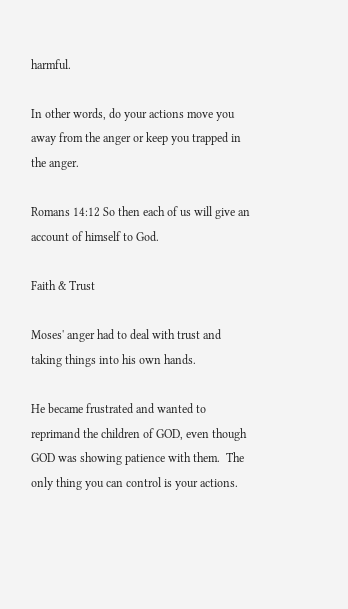harmful.

In other words, do your actions move you away from the anger or keep you trapped in the anger.

Romans 14:12 So then each of us will give an account of himself to God.

Faith & Trust

Moses' anger had to deal with trust and taking things into his own hands.

He became frustrated and wanted to reprimand the children of GOD, even though GOD was showing patience with them.  The only thing you can control is your actions.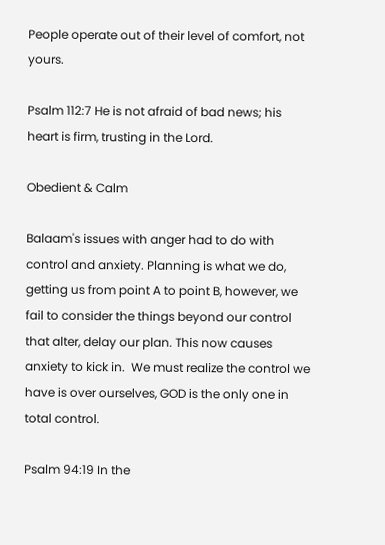People operate out of their level of comfort, not yours.

Psalm 112:7 He is not afraid of bad news; his heart is firm, trusting in the Lord.

Obedient & Calm

Balaam's issues with anger had to do with control and anxiety. Planning is what we do, getting us from point A to point B, however, we fail to consider the things beyond our control that alter, delay our plan. This now causes anxiety to kick in.  We must realize the control we have is over ourselves, GOD is the only one in total control.

Psalm 94:19 In the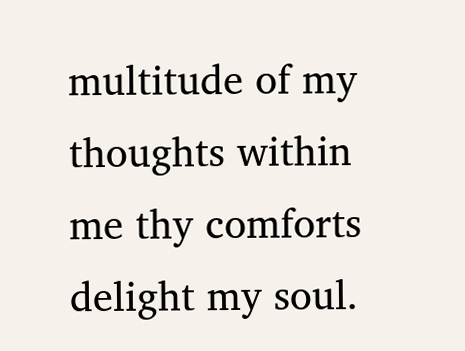multitude of my thoughts within me thy comforts delight my soul.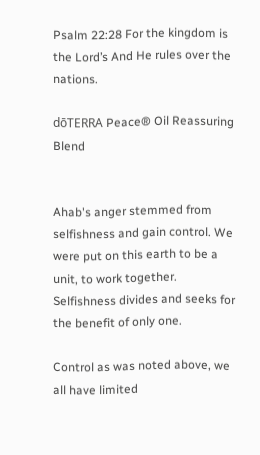Psalm 22:28 For the kingdom is the Lord’s And He rules over the nations.

dōTERRA Peace® Oil Reassuring Blend


Ahab's anger stemmed from selfishness and gain control. We were put on this earth to be a unit, to work together. Selfishness divides and seeks for the benefit of only one.

Control as was noted above, we all have limited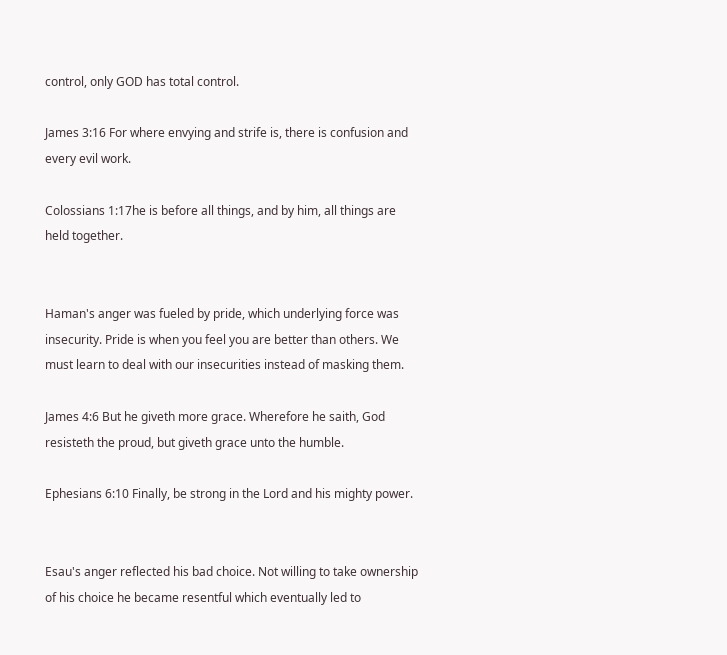control, only GOD has total control.

James 3:16 For where envying and strife is, there is confusion and every evil work.

Colossians 1:17he is before all things, and by him, all things are held together.


Haman's anger was fueled by pride, which underlying force was insecurity. Pride is when you feel you are better than others. We must learn to deal with our insecurities instead of masking them.

James 4:6 But he giveth more grace. Wherefore he saith, God resisteth the proud, but giveth grace unto the humble.

Ephesians 6:10 Finally, be strong in the Lord and his mighty power.


Esau's anger reflected his bad choice. Not willing to take ownership of his choice he became resentful which eventually led to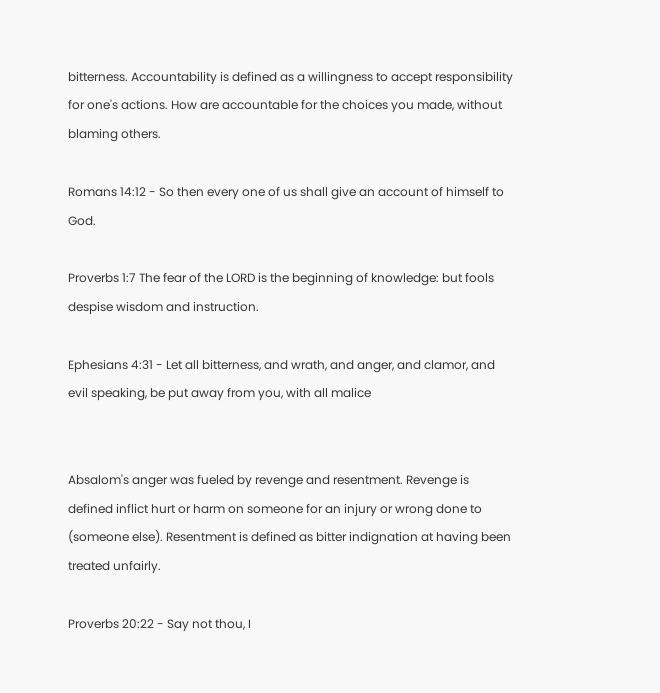bitterness. Accountability is defined as a willingness to accept responsibility for one's actions. How are accountable for the choices you made, without blaming others.

Romans 14:12 - So then every one of us shall give an account of himself to God.

Proverbs 1:7 The fear of the LORD is the beginning of knowledge: but fools despise wisdom and instruction.

Ephesians 4:31 - Let all bitterness, and wrath, and anger, and clamor, and evil speaking, be put away from you, with all malice


Absalom's anger was fueled by revenge and resentment. Revenge is defined inflict hurt or harm on someone for an injury or wrong done to (someone else). Resentment is defined as bitter indignation at having been treated unfairly.

Proverbs 20:22 - Say not thou, I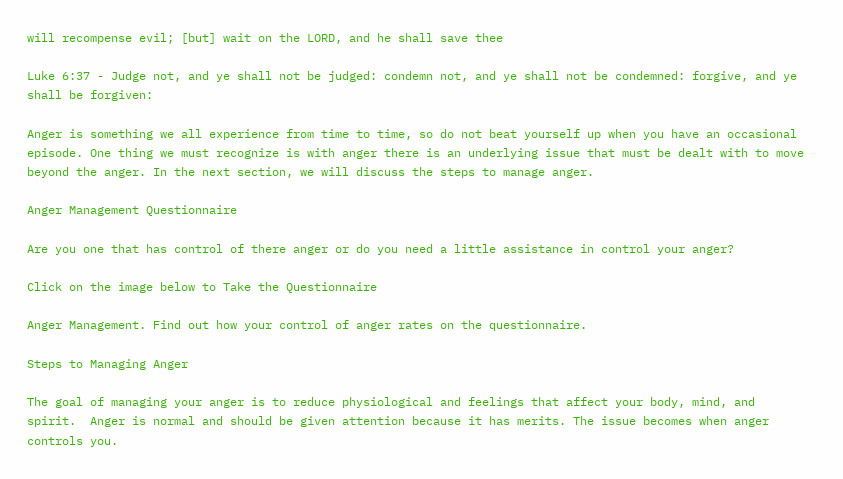will recompense evil; [but] wait on the LORD, and he shall save thee

Luke 6:37 - Judge not, and ye shall not be judged: condemn not, and ye shall not be condemned: forgive, and ye shall be forgiven:

Anger is something we all experience from time to time, so do not beat yourself up when you have an occasional episode. One thing we must recognize is with anger there is an underlying issue that must be dealt with to move beyond the anger. In the next section, we will discuss the steps to manage anger.

Anger Management Questionnaire

Are you one that has control of there anger or do you need a little assistance in control your anger?

Click on the image below to Take the Questionnaire

Anger Management. Find out how your control of anger rates on the questionnaire.

Steps to Managing Anger

The goal of managing your anger is to reduce physiological and feelings that affect your body, mind, and spirit.  Anger is normal and should be given attention because it has merits. The issue becomes when anger controls you.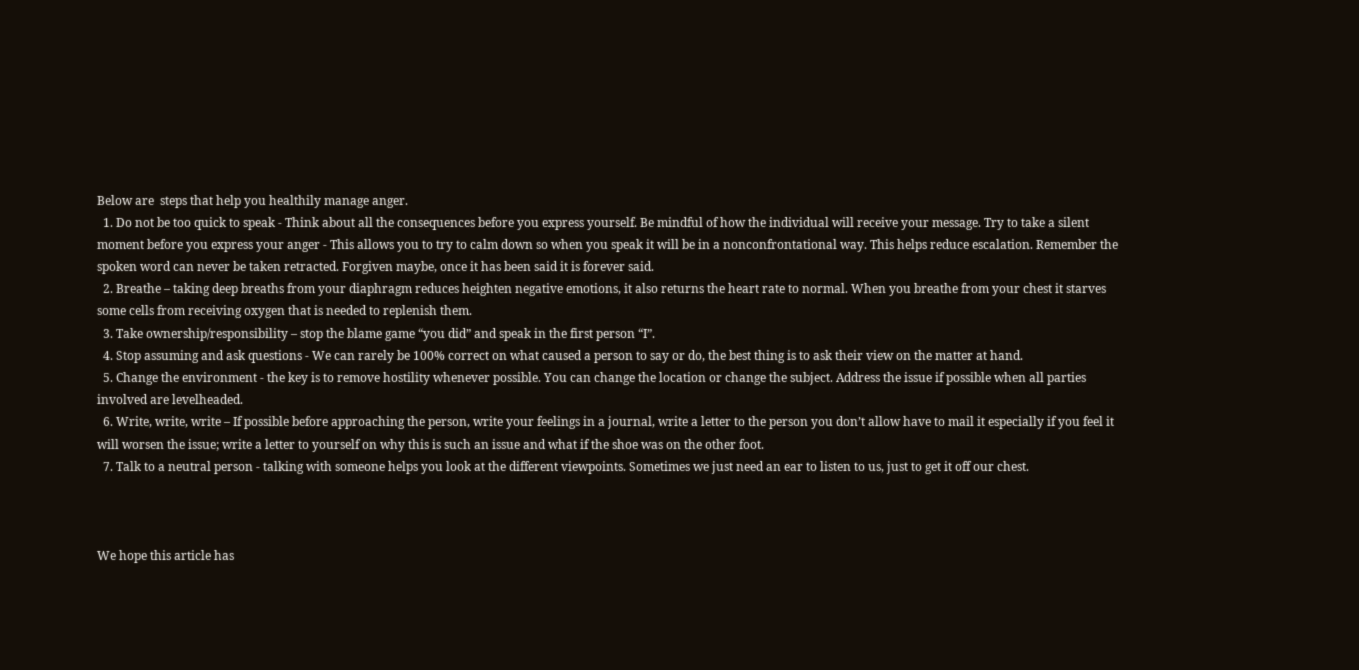Below are  steps that help you healthily manage anger.
  1. Do not be too quick to speak - Think about all the consequences before you express yourself. Be mindful of how the individual will receive your message. Try to take a silent moment before you express your anger - This allows you to try to calm down so when you speak it will be in a nonconfrontational way. This helps reduce escalation. Remember the spoken word can never be taken retracted. Forgiven maybe, once it has been said it is forever said.
  2. Breathe – taking deep breaths from your diaphragm reduces heighten negative emotions, it also returns the heart rate to normal. When you breathe from your chest it starves some cells from receiving oxygen that is needed to replenish them.
  3. Take ownership/responsibility – stop the blame game “you did” and speak in the first person “I”.
  4. Stop assuming and ask questions - We can rarely be 100% correct on what caused a person to say or do, the best thing is to ask their view on the matter at hand.
  5. Change the environment - the key is to remove hostility whenever possible. You can change the location or change the subject. Address the issue if possible when all parties involved are levelheaded.
  6. Write, write, write – If possible before approaching the person, write your feelings in a journal, write a letter to the person you don’t allow have to mail it especially if you feel it will worsen the issue; write a letter to yourself on why this is such an issue and what if the shoe was on the other foot.
  7. Talk to a neutral person - talking with someone helps you look at the different viewpoints. Sometimes we just need an ear to listen to us, just to get it off our chest.



We hope this article has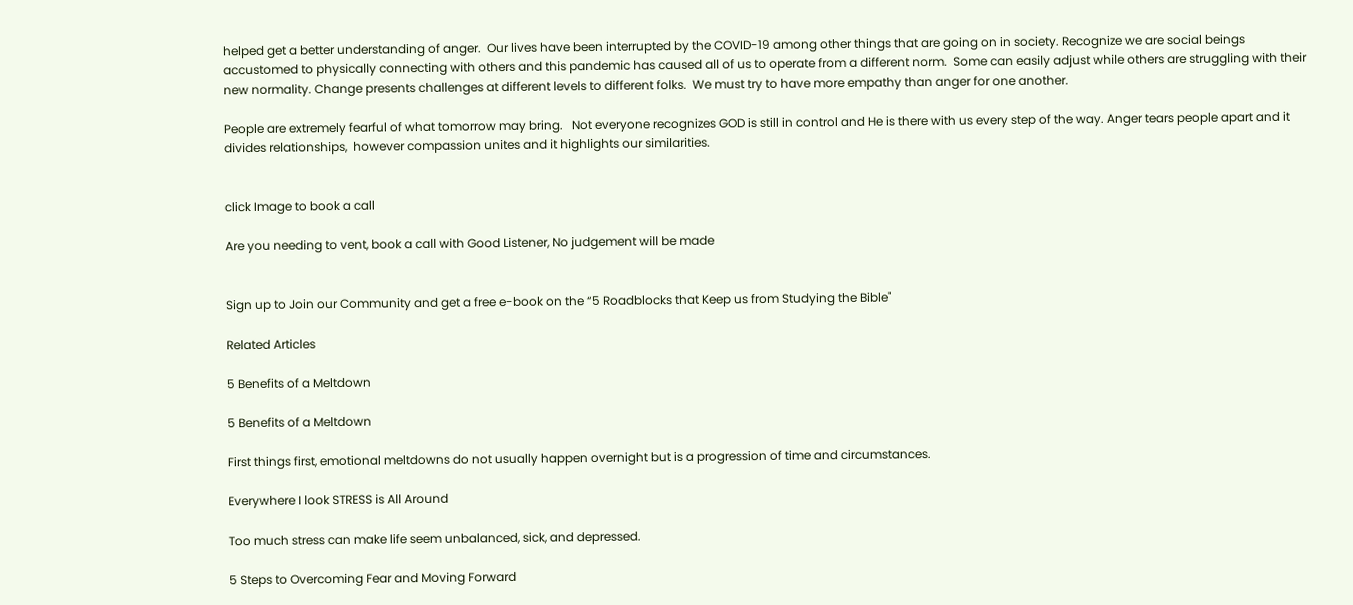helped get a better understanding of anger.  Our lives have been interrupted by the COVID-19 among other things that are going on in society. Recognize we are social beings accustomed to physically connecting with others and this pandemic has caused all of us to operate from a different norm.  Some can easily adjust while others are struggling with their new normality. Change presents challenges at different levels to different folks.  We must try to have more empathy than anger for one another.

People are extremely fearful of what tomorrow may bring.   Not everyone recognizes GOD is still in control and He is there with us every step of the way. Anger tears people apart and it divides relationships,  however compassion unites and it highlights our similarities.


click Image to book a call

Are you needing to vent, book a call with Good Listener, No judgement will be made


Sign up to Join our Community and get a free e-book on the “5 Roadblocks that Keep us from Studying the Bible"

Related Articles

5 Benefits of a Meltdown

5 Benefits of a Meltdown

First things first, emotional meltdowns do not usually happen overnight but is a progression of time and circumstances.

Everywhere I look STRESS is All Around

Too much stress can make life seem unbalanced, sick, and depressed.

5 Steps to Overcoming Fear and Moving Forward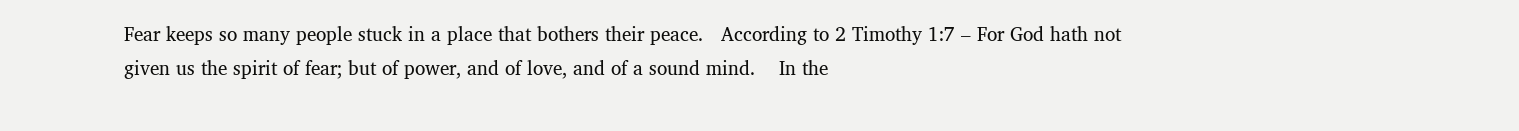Fear keeps so many people stuck in a place that bothers their peace.   According to 2 Timothy 1:7 – For God hath not given us the spirit of fear; but of power, and of love, and of a sound mind.    In the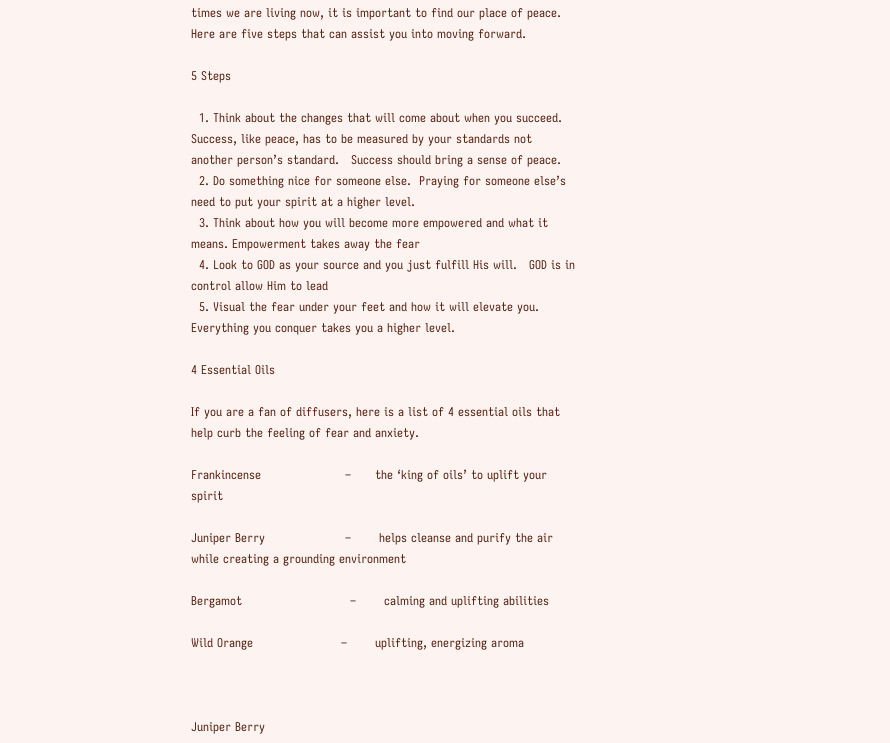times we are living now, it is important to find our place of peace.  Here are five steps that can assist you into moving forward.

5 Steps

  1. Think about the changes that will come about when you succeed. Success, like peace, has to be measured by your standards not another person’s standard.   Success should bring a sense of peace.
  2. Do something nice for someone else.  Praying for someone else’s need to put your spirit at a higher level.
  3. Think about how you will become more empowered and what it means. Empowerment takes away the fear
  4. Look to GOD as your source and you just fulfill His will.   GOD is in control allow Him to lead
  5. Visual the fear under your feet and how it will elevate you. Everything you conquer takes you a higher level.

4 Essential Oils

If you are a fan of diffusers, here is a list of 4 essential oils that help curb the feeling of fear and anxiety.

Frankincense                     –      the ‘king of oils’ to uplift your spirit

Juniper Berry                    –       helps cleanse and purify the air while creating a grounding environment

Bergamot                           –       calming and uplifting abilities

Wild Orange                      –       uplifting, energizing aroma



Juniper Berry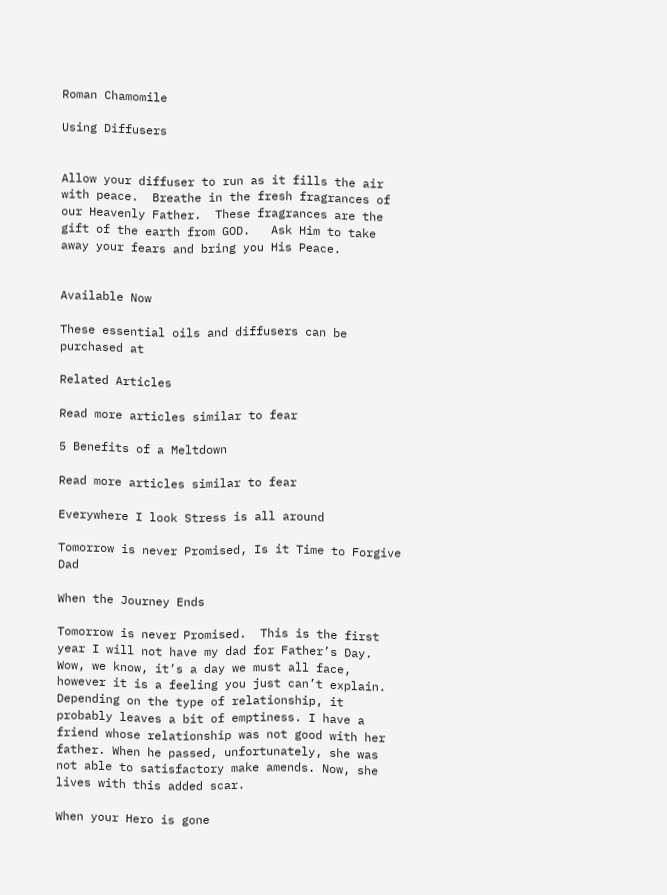Roman Chamomile

Using Diffusers


Allow your diffuser to run as it fills the air with peace.  Breathe in the fresh fragrances of our Heavenly Father.  These fragrances are the gift of the earth from GOD.   Ask Him to take away your fears and bring you His Peace.


Available Now

These essential oils and diffusers can be purchased at

Related Articles

Read more articles similar to fear

5 Benefits of a Meltdown

Read more articles similar to fear

Everywhere I look Stress is all around

Tomorrow is never Promised, Is it Time to Forgive Dad

When the Journey Ends

Tomorrow is never Promised.  This is the first year I will not have my dad for Father’s Day. Wow, we know, it’s a day we must all face, however it is a feeling you just can’t explain. Depending on the type of relationship, it probably leaves a bit of emptiness. I have a friend whose relationship was not good with her father. When he passed, unfortunately, she was not able to satisfactory make amends. Now, she lives with this added scar.

When your Hero is gone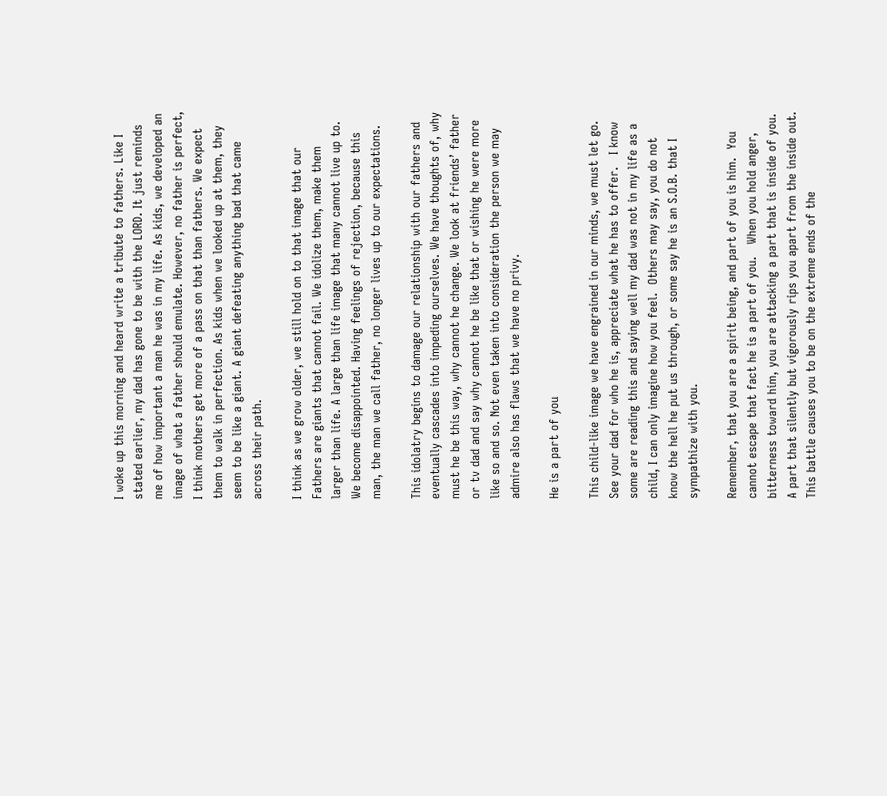I woke up this morning and heard write a tribute to fathers. Like I stated earlier, my dad has gone to be with the LORD. It just reminds me of how important a man he was in my life. As kids, we developed an image of what a father should emulate. However, no father is perfect, I think mothers get more of a pass on that than fathers. We expect them to walk in perfection. As kids when we looked up at them, they seem to be like a giant. A giant defeating anything bad that came across their path.

I think as we grow older, we still hold on to that image that our Fathers are giants that cannot fail. We idolize them, make them larger than life. A large than life image that many cannot live up to. We become disappointed. Having feelings of rejection, because this man, the man we call father, no longer lives up to our expectations.

This idolatry begins to damage our relationship with our fathers and eventually cascades into impeding ourselves. We have thoughts of, why must he be this way, why cannot he change. We look at friends’ father or tv dad and say why cannot he be like that or wishing he were more like so and so. Not even taken into consideration the person we may admire also has flaws that we have no privy.

He is a part of you

This child-like image we have engrained in our minds, we must let go.  See your dad for who he is, appreciate what he has to offer.   I know some are reading this and saying well my dad was not in my life as a child, I can only imagine how you feel.  Others may say, you do not know the hell he put us through, or some say he is an S.O.B. that I sympathize with you.

Remember, that you are a spirit being, and part of you is him.  You cannot escape that fact he is a part of you.   When you hold anger, bitterness toward him, you are attacking a part that is inside of you. A part that silently but vigorously rips you apart from the inside out.   This battle causes you to be on the extreme ends of the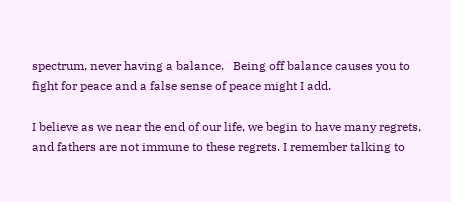spectrum, never having a balance.   Being off balance causes you to fight for peace and a false sense of peace might I add.

I believe as we near the end of our life, we begin to have many regrets, and fathers are not immune to these regrets. I remember talking to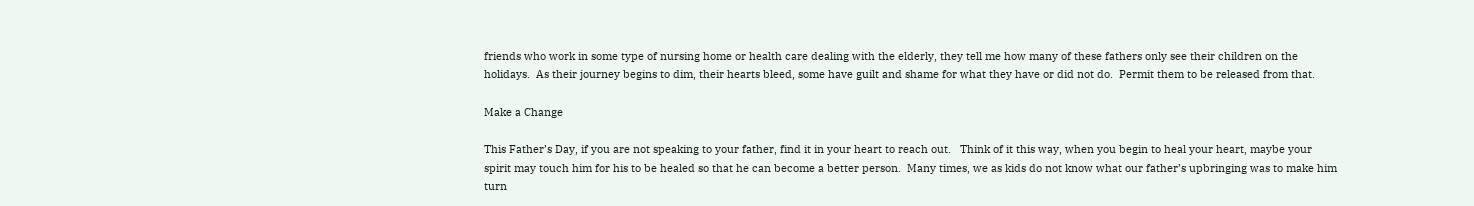friends who work in some type of nursing home or health care dealing with the elderly, they tell me how many of these fathers only see their children on the holidays.  As their journey begins to dim, their hearts bleed, some have guilt and shame for what they have or did not do.  Permit them to be released from that.

Make a Change

This Father’s Day, if you are not speaking to your father, find it in your heart to reach out.   Think of it this way, when you begin to heal your heart, maybe your spirit may touch him for his to be healed so that he can become a better person.  Many times, we as kids do not know what our father’s upbringing was to make him turn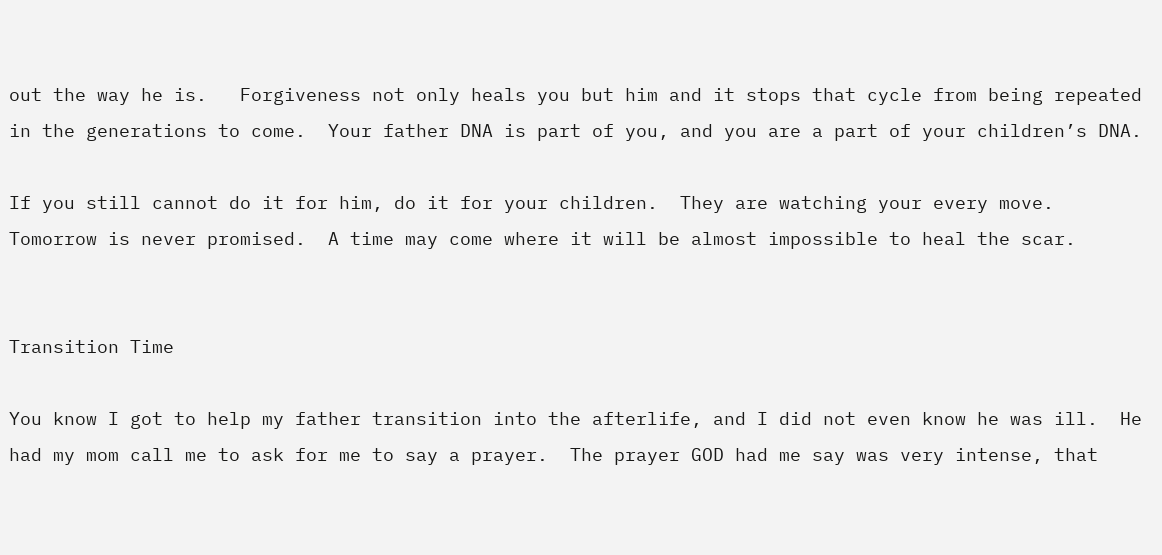out the way he is.   Forgiveness not only heals you but him and it stops that cycle from being repeated in the generations to come.  Your father DNA is part of you, and you are a part of your children’s DNA.

If you still cannot do it for him, do it for your children.  They are watching your every move.   Tomorrow is never promised.  A time may come where it will be almost impossible to heal the scar.


Transition Time

You know I got to help my father transition into the afterlife, and I did not even know he was ill.  He had my mom call me to ask for me to say a prayer.  The prayer GOD had me say was very intense, that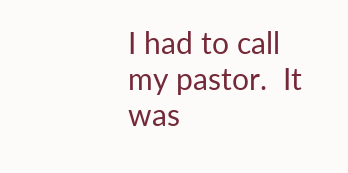I had to call my pastor.  It was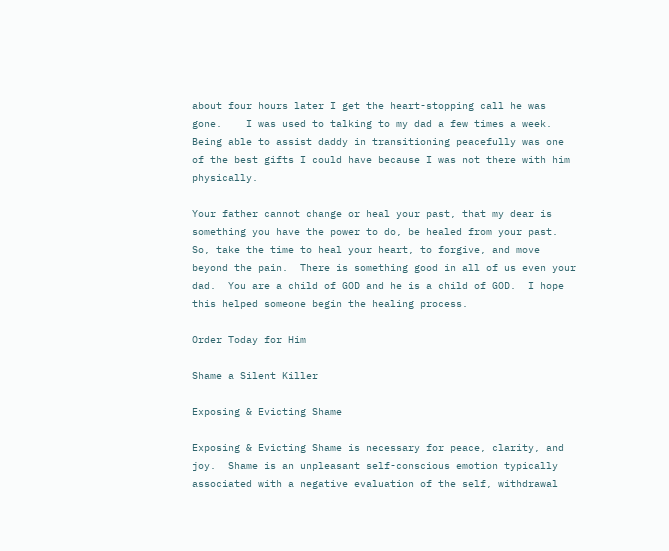about four hours later I get the heart-stopping call he was gone.    I was used to talking to my dad a few times a week.  Being able to assist daddy in transitioning peacefully was one of the best gifts I could have because I was not there with him physically.

Your father cannot change or heal your past, that my dear is something you have the power to do, be healed from your past.   So, take the time to heal your heart, to forgive, and move beyond the pain.  There is something good in all of us even your dad.  You are a child of GOD and he is a child of GOD.  I hope this helped someone begin the healing process.

Order Today for Him

Shame a Silent Killer

Exposing & Evicting Shame

Exposing & Evicting Shame is necessary for peace, clarity, and joy.  Shame is an unpleasant self-conscious emotion typically associated with a negative evaluation of the self, withdrawal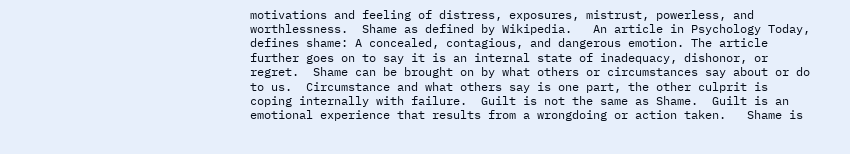motivations and feeling of distress, exposures, mistrust, powerless, and worthlessness.  Shame as defined by Wikipedia.   An article in Psychology Today, defines shame: A concealed, contagious, and dangerous emotion. The article further goes on to say it is an internal state of inadequacy, dishonor, or regret.  Shame can be brought on by what others or circumstances say about or do to us.  Circumstance and what others say is one part, the other culprit is coping internally with failure.  Guilt is not the same as Shame.  Guilt is an emotional experience that results from a wrongdoing or action taken.   Shame is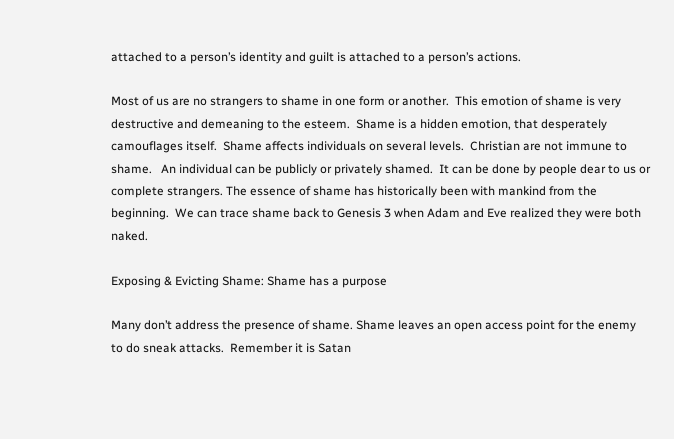attached to a person’s identity and guilt is attached to a person’s actions.

Most of us are no strangers to shame in one form or another.  This emotion of shame is very destructive and demeaning to the esteem.  Shame is a hidden emotion, that desperately camouflages itself.  Shame affects individuals on several levels.  Christian are not immune to shame.   An individual can be publicly or privately shamed.  It can be done by people dear to us or complete strangers. The essence of shame has historically been with mankind from the beginning.  We can trace shame back to Genesis 3 when Adam and Eve realized they were both naked.

Exposing & Evicting Shame: Shame has a purpose

Many don’t address the presence of shame. Shame leaves an open access point for the enemy to do sneak attacks.  Remember it is Satan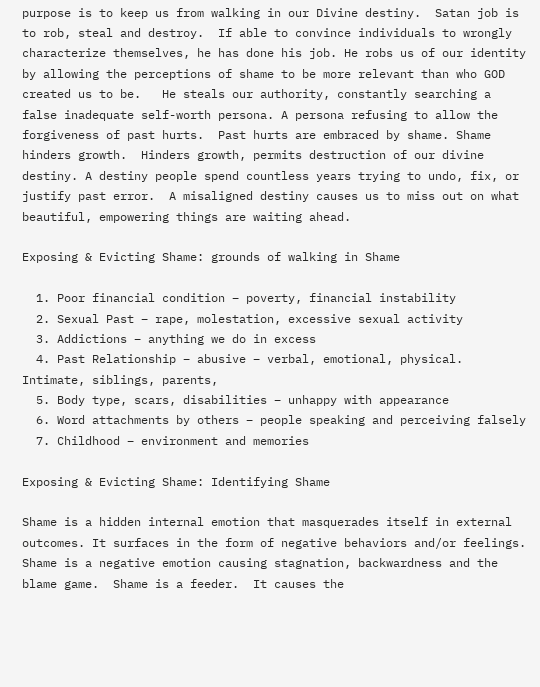purpose is to keep us from walking in our Divine destiny.  Satan job is to rob, steal and destroy.  If able to convince individuals to wrongly characterize themselves, he has done his job. He robs us of our identity by allowing the perceptions of shame to be more relevant than who GOD created us to be.   He steals our authority, constantly searching a false inadequate self-worth persona. A persona refusing to allow the forgiveness of past hurts.  Past hurts are embraced by shame. Shame hinders growth.  Hinders growth, permits destruction of our divine destiny. A destiny people spend countless years trying to undo, fix, or justify past error.  A misaligned destiny causes us to miss out on what beautiful, empowering things are waiting ahead.

Exposing & Evicting Shame: grounds of walking in Shame

  1. Poor financial condition – poverty, financial instability
  2. Sexual Past – rape, molestation, excessive sexual activity
  3. Addictions – anything we do in excess
  4. Past Relationship – abusive – verbal, emotional, physical. Intimate, siblings, parents,
  5. Body type, scars, disabilities – unhappy with appearance
  6. Word attachments by others – people speaking and perceiving falsely
  7. Childhood – environment and memories

Exposing & Evicting Shame: Identifying Shame

Shame is a hidden internal emotion that masquerades itself in external outcomes. It surfaces in the form of negative behaviors and/or feelings.  Shame is a negative emotion causing stagnation, backwardness and the blame game.  Shame is a feeder.  It causes the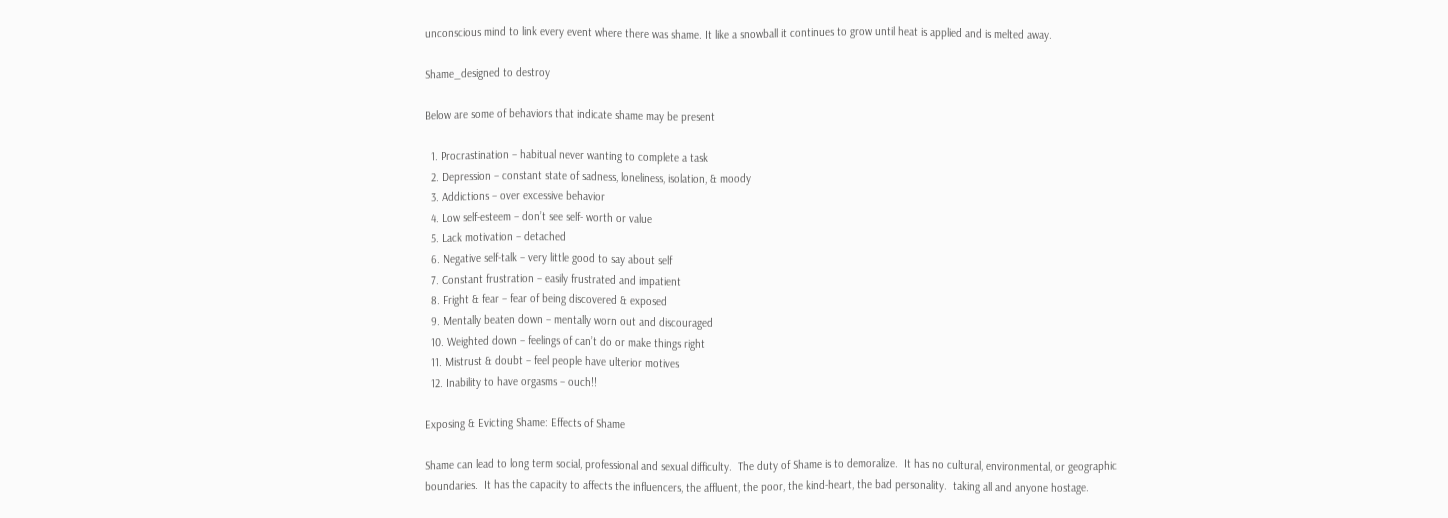unconscious mind to link every event where there was shame. It like a snowball it continues to grow until heat is applied and is melted away.

Shame_designed to destroy

Below are some of behaviors that indicate shame may be present

  1. Procrastination – habitual never wanting to complete a task
  2. Depression – constant state of sadness, loneliness, isolation, & moody
  3. Addictions – over excessive behavior
  4. Low self-esteem – don’t see self- worth or value
  5. Lack motivation – detached
  6. Negative self-talk – very little good to say about self
  7. Constant frustration – easily frustrated and impatient
  8. Fright & fear – fear of being discovered & exposed
  9. Mentally beaten down – mentally worn out and discouraged
  10. Weighted down – feelings of can’t do or make things right
  11. Mistrust & doubt – feel people have ulterior motives
  12. Inability to have orgasms – ouch!!

Exposing & Evicting Shame: Effects of Shame

Shame can lead to long term social, professional and sexual difficulty.  The duty of Shame is to demoralize.  It has no cultural, environmental, or geographic boundaries.  It has the capacity to affects the influencers, the affluent, the poor, the kind-heart, the bad personality.  taking all and anyone hostage.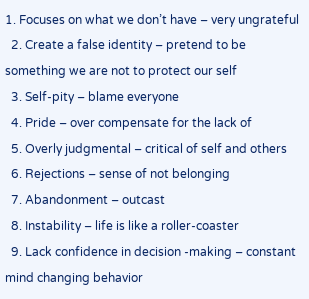1. Focuses on what we don’t have – very ungrateful
  2. Create a false identity – pretend to be something we are not to protect our self
  3. Self-pity – blame everyone
  4. Pride – over compensate for the lack of
  5. Overly judgmental – critical of self and others
  6. Rejections – sense of not belonging
  7. Abandonment – outcast
  8. Instability – life is like a roller-coaster
  9. Lack confidence in decision -making – constant mind changing behavior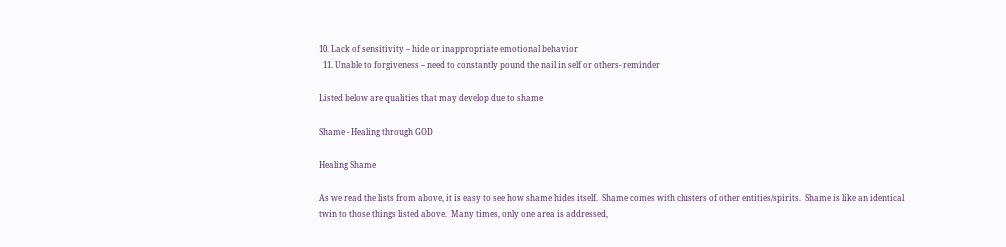10. Lack of sensitivity – hide or inappropriate emotional behavior
  11. Unable to forgiveness – need to constantly pound the nail in self or others- reminder

Listed below are qualities that may develop due to shame

Shame - Healing through GOD

Healing Shame

As we read the lists from above, it is easy to see how shame hides itself.  Shame comes with clusters of other entities/spirits.  Shame is like an identical twin to those things listed above.  Many times, only one area is addressed,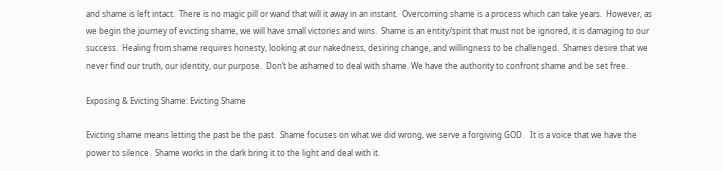and shame is left intact.  There is no magic pill or wand that will it away in an instant.  Overcoming shame is a process which can take years.  However, as we begin the journey of evicting shame, we will have small victories and wins.  Shame is an entity/spirit that must not be ignored, it is damaging to our success.  Healing from shame requires honesty, looking at our nakedness, desiring change, and willingness to be challenged.  Shames desire that we never find our truth, our identity, our purpose.  Don’t be ashamed to deal with shame. We have the authority to confront shame and be set free.

Exposing & Evicting Shame: Evicting Shame

Evicting shame means letting the past be the past.  Shame focuses on what we did wrong, we serve a forgiving GOD.   It is a voice that we have the power to silence.  Shame works in the dark bring it to the light and deal with it.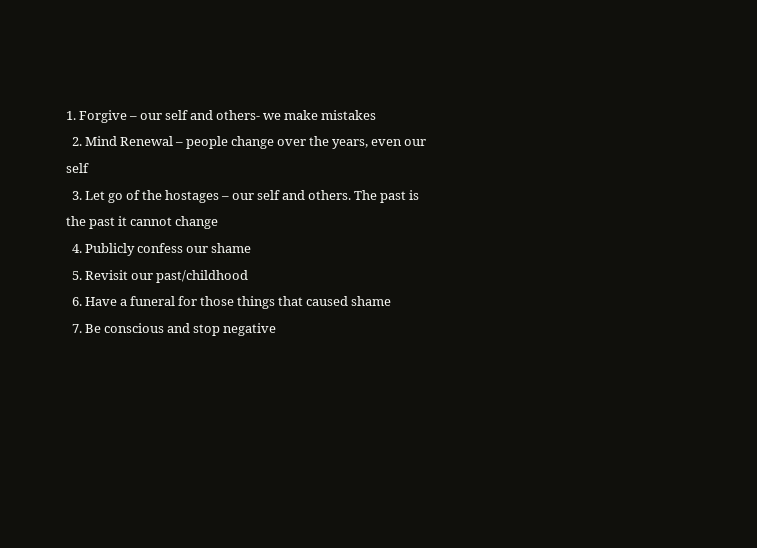1. Forgive – our self and others- we make mistakes
  2. Mind Renewal – people change over the years, even our self
  3. Let go of the hostages – our self and others. The past is the past it cannot change
  4. Publicly confess our shame
  5. Revisit our past/childhood
  6. Have a funeral for those things that caused shame
  7. Be conscious and stop negative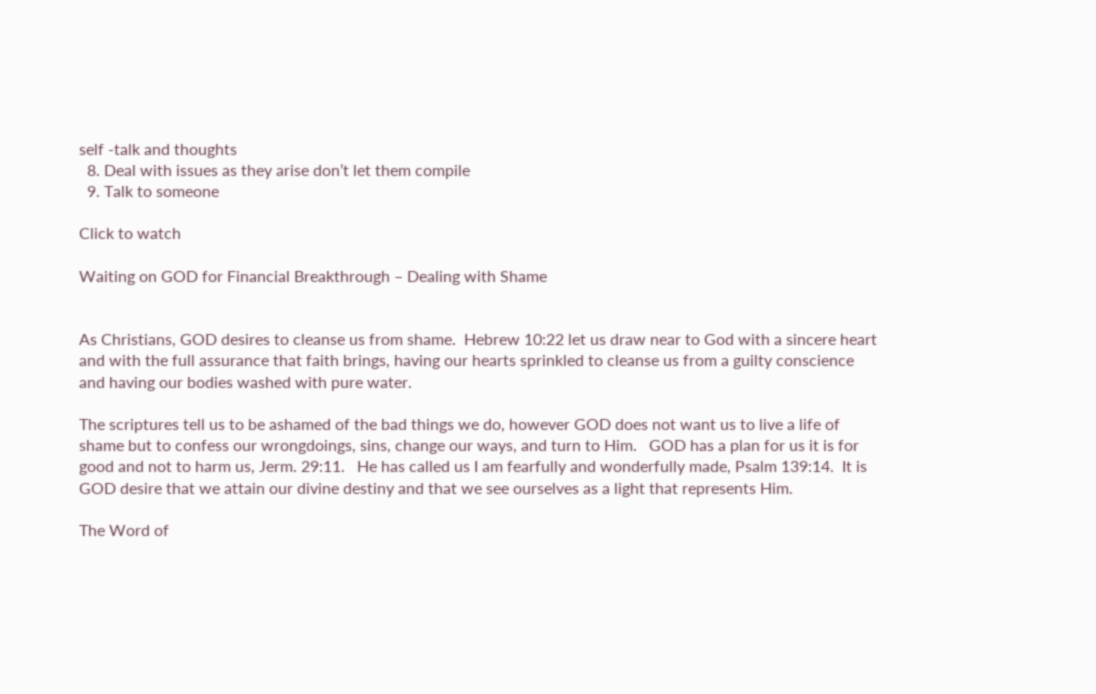self -talk and thoughts
  8. Deal with issues as they arise don’t let them compile
  9. Talk to someone

Click to watch

Waiting on GOD for Financial Breakthrough – Dealing with Shame


As Christians, GOD desires to cleanse us from shame.  Hebrew 10:22 let us draw near to God with a sincere heart and with the full assurance that faith brings, having our hearts sprinkled to cleanse us from a guilty conscience and having our bodies washed with pure water.

The scriptures tell us to be ashamed of the bad things we do, however GOD does not want us to live a life of shame but to confess our wrongdoings, sins, change our ways, and turn to Him.   GOD has a plan for us it is for good and not to harm us, Jerm. 29:11.   He has called us I am fearfully and wonderfully made, Psalm 139:14.  It is GOD desire that we attain our divine destiny and that we see ourselves as a light that represents Him.

The Word of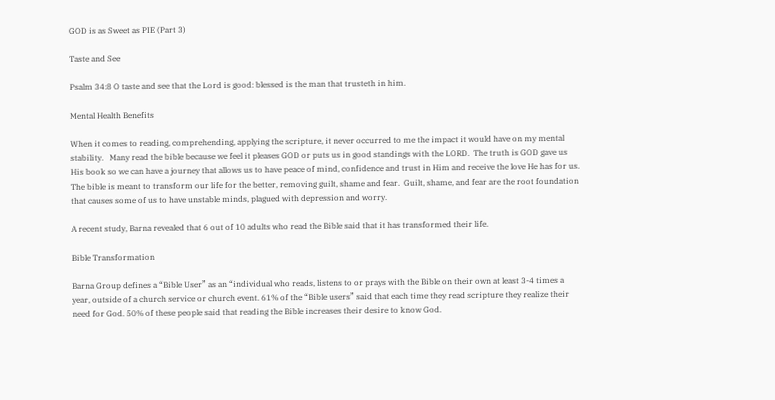GOD is as Sweet as PIE (Part 3)

Taste and See

Psalm 34:8 O taste and see that the Lord is good: blessed is the man that trusteth in him.

Mental Health Benefits

When it comes to reading, comprehending, applying the scripture, it never occurred to me the impact it would have on my mental stability.   Many read the bible because we feel it pleases GOD or puts us in good standings with the LORD.  The truth is GOD gave us His book so we can have a journey that allows us to have peace of mind, confidence and trust in Him and receive the love He has for us.   The bible is meant to transform our life for the better, removing guilt, shame and fear.  Guilt, shame, and fear are the root foundation that causes some of us to have unstable minds, plagued with depression and worry.

A recent study, Barna revealed that 6 out of 10 adults who read the Bible said that it has transformed their life.

Bible Transformation

Barna Group defines a “Bible User” as an “individual who reads, listens to or prays with the Bible on their own at least 3-4 times a year, outside of a church service or church event. 61% of the “Bible users” said that each time they read scripture they realize their need for God. 50% of these people said that reading the Bible increases their desire to know God.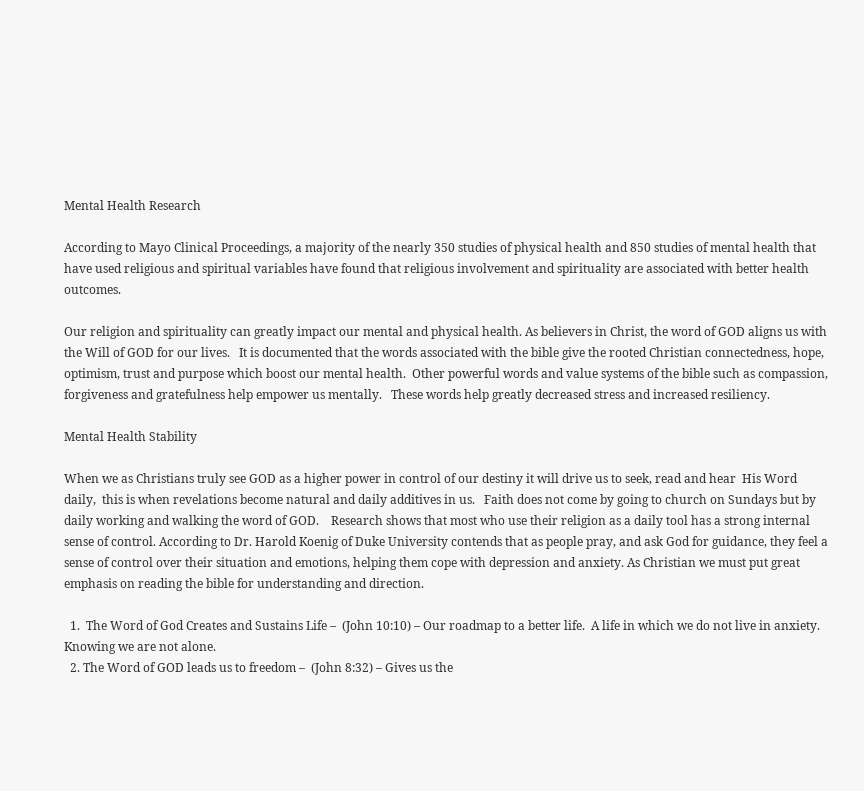Mental Health Research

According to Mayo Clinical Proceedings, a majority of the nearly 350 studies of physical health and 850 studies of mental health that have used religious and spiritual variables have found that religious involvement and spirituality are associated with better health outcomes.

Our religion and spirituality can greatly impact our mental and physical health. As believers in Christ, the word of GOD aligns us with the Will of GOD for our lives.   It is documented that the words associated with the bible give the rooted Christian connectedness, hope, optimism, trust and purpose which boost our mental health.  Other powerful words and value systems of the bible such as compassion, forgiveness and gratefulness help empower us mentally.   These words help greatly decreased stress and increased resiliency.

Mental Health Stability

When we as Christians truly see GOD as a higher power in control of our destiny it will drive us to seek, read and hear  His Word daily,  this is when revelations become natural and daily additives in us.   Faith does not come by going to church on Sundays but by daily working and walking the word of GOD.    Research shows that most who use their religion as a daily tool has a strong internal sense of control. According to Dr. Harold Koenig of Duke University contends that as people pray, and ask God for guidance, they feel a sense of control over their situation and emotions, helping them cope with depression and anxiety. As Christian we must put great emphasis on reading the bible for understanding and direction.

  1.  The Word of God Creates and Sustains Life –  (John 10:10) – Our roadmap to a better life.  A life in which we do not live in anxiety. Knowing we are not alone.
  2. The Word of GOD leads us to freedom –  (John 8:32) – Gives us the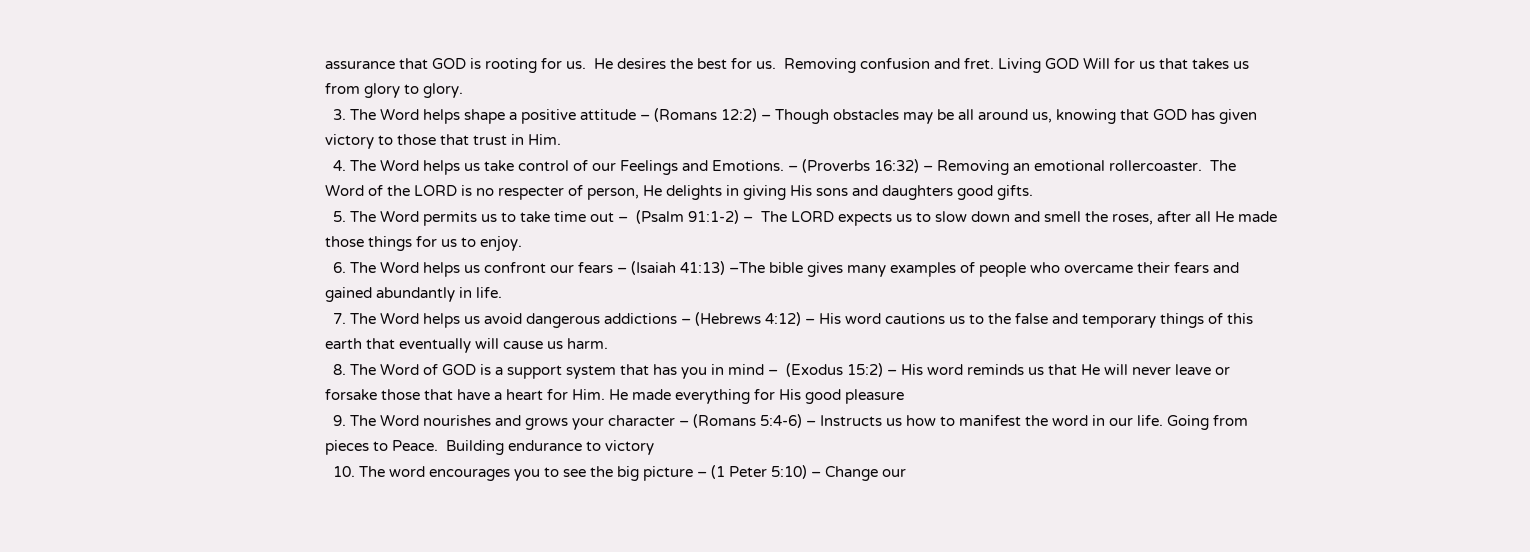assurance that GOD is rooting for us.  He desires the best for us.  Removing confusion and fret. Living GOD Will for us that takes us from glory to glory.
  3. The Word helps shape a positive attitude – (Romans 12:2) – Though obstacles may be all around us, knowing that GOD has given victory to those that trust in Him.
  4. The Word helps us take control of our Feelings and Emotions. – (Proverbs 16:32) – Removing an emotional rollercoaster.  The Word of the LORD is no respecter of person, He delights in giving His sons and daughters good gifts.
  5. The Word permits us to take time out –  (Psalm 91:1-2) –  The LORD expects us to slow down and smell the roses, after all He made those things for us to enjoy.
  6. The Word helps us confront our fears – (Isaiah 41:13) –The bible gives many examples of people who overcame their fears and gained abundantly in life.
  7. The Word helps us avoid dangerous addictions – (Hebrews 4:12) – His word cautions us to the false and temporary things of this earth that eventually will cause us harm.
  8. The Word of GOD is a support system that has you in mind –  (Exodus 15:2) – His word reminds us that He will never leave or forsake those that have a heart for Him. He made everything for His good pleasure
  9. The Word nourishes and grows your character – (Romans 5:4-6) – Instructs us how to manifest the word in our life. Going from pieces to Peace.  Building endurance to victory
  10. The word encourages you to see the big picture – (1 Peter 5:10) – Change our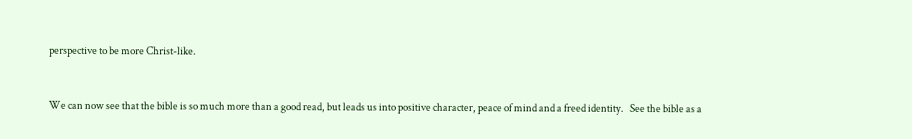perspective to be more Christ-like.


We can now see that the bible is so much more than a good read, but leads us into positive character, peace of mind and a freed identity.   See the bible as a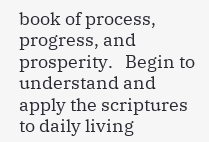book of process, progress, and prosperity.   Begin to understand and apply the scriptures to daily living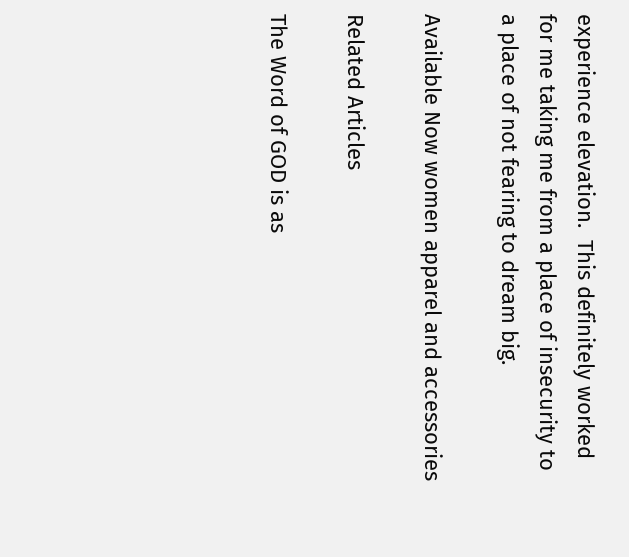experience elevation.  This definitely worked for me taking me from a place of insecurity to a place of not fearing to dream big.

Available Now women apparel and accessories

Related Articles

The Word of GOD is as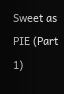Sweet as PIE (Part 1)